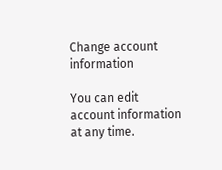Change account information

You can edit account information at any time.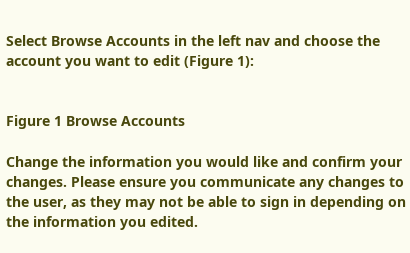Select Browse Accounts in the left nav and choose the account you want to edit (Figure 1):


Figure 1 Browse Accounts

Change the information you would like and confirm your changes. Please ensure you communicate any changes to the user, as they may not be able to sign in depending on the information you edited.